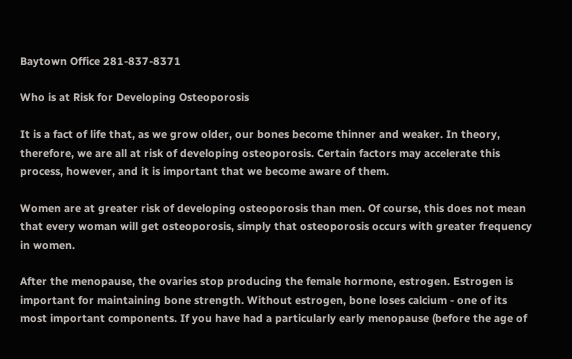Baytown Office 281-837-8371

Who is at Risk for Developing Osteoporosis

It is a fact of life that, as we grow older, our bones become thinner and weaker. In theory, therefore, we are all at risk of developing osteoporosis. Certain factors may accelerate this process, however, and it is important that we become aware of them.

Women are at greater risk of developing osteoporosis than men. Of course, this does not mean that every woman will get osteoporosis, simply that osteoporosis occurs with greater frequency in women.

After the menopause, the ovaries stop producing the female hormone, estrogen. Estrogen is important for maintaining bone strength. Without estrogen, bone loses calcium - one of its most important components. If you have had a particularly early menopause (before the age of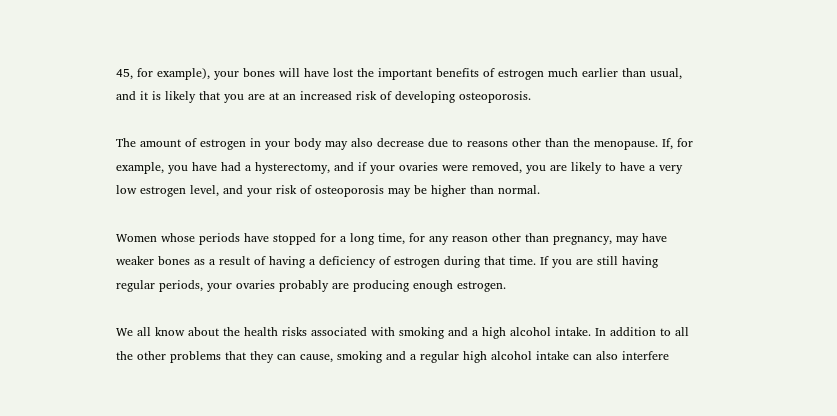45, for example), your bones will have lost the important benefits of estrogen much earlier than usual, and it is likely that you are at an increased risk of developing osteoporosis.

The amount of estrogen in your body may also decrease due to reasons other than the menopause. If, for example, you have had a hysterectomy, and if your ovaries were removed, you are likely to have a very low estrogen level, and your risk of osteoporosis may be higher than normal.

Women whose periods have stopped for a long time, for any reason other than pregnancy, may have weaker bones as a result of having a deficiency of estrogen during that time. If you are still having regular periods, your ovaries probably are producing enough estrogen.

We all know about the health risks associated with smoking and a high alcohol intake. In addition to all the other problems that they can cause, smoking and a regular high alcohol intake can also interfere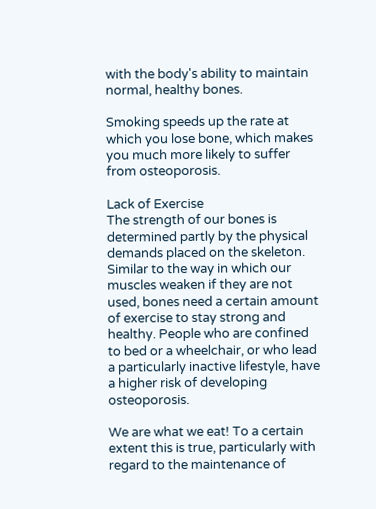with the body's ability to maintain normal, healthy bones.

Smoking speeds up the rate at which you lose bone, which makes you much more likely to suffer from osteoporosis.

Lack of Exercise
The strength of our bones is determined partly by the physical demands placed on the skeleton. Similar to the way in which our muscles weaken if they are not used, bones need a certain amount of exercise to stay strong and healthy. People who are confined to bed or a wheelchair, or who lead a particularly inactive lifestyle, have a higher risk of developing osteoporosis.

We are what we eat! To a certain extent this is true, particularly with regard to the maintenance of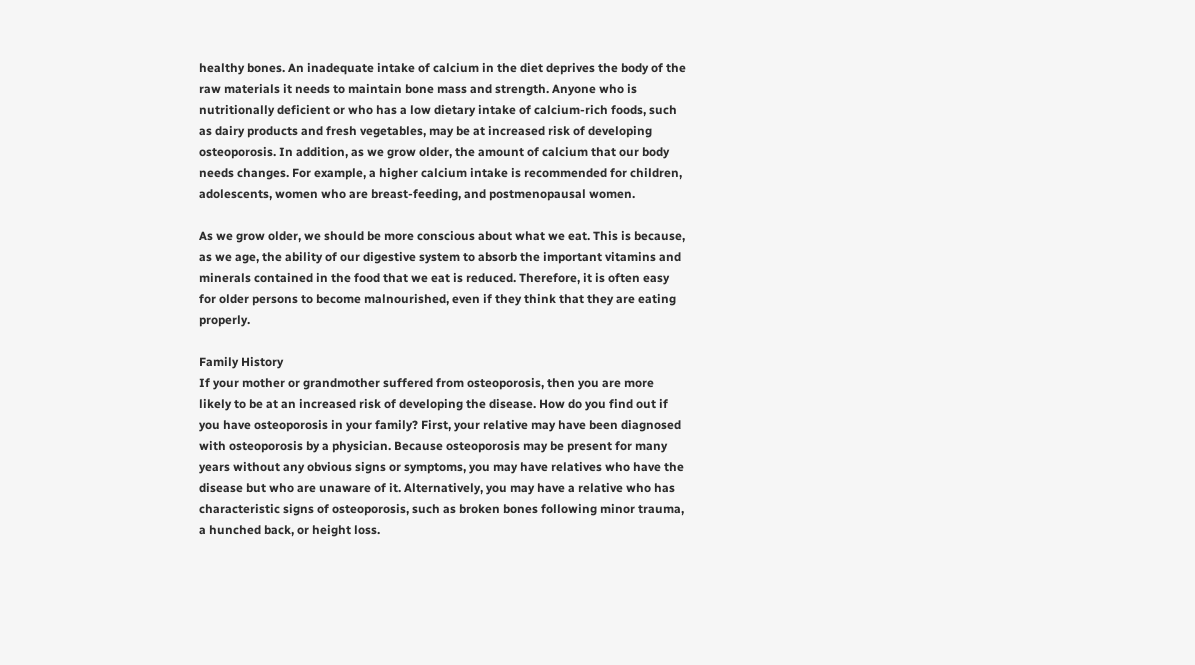healthy bones. An inadequate intake of calcium in the diet deprives the body of the raw materials it needs to maintain bone mass and strength. Anyone who is nutritionally deficient or who has a low dietary intake of calcium-rich foods, such as dairy products and fresh vegetables, may be at increased risk of developing osteoporosis. In addition, as we grow older, the amount of calcium that our body needs changes. For example, a higher calcium intake is recommended for children, adolescents, women who are breast-feeding, and postmenopausal women.

As we grow older, we should be more conscious about what we eat. This is because, as we age, the ability of our digestive system to absorb the important vitamins and minerals contained in the food that we eat is reduced. Therefore, it is often easy for older persons to become malnourished, even if they think that they are eating properly.

Family History
If your mother or grandmother suffered from osteoporosis, then you are more likely to be at an increased risk of developing the disease. How do you find out if you have osteoporosis in your family? First, your relative may have been diagnosed with osteoporosis by a physician. Because osteoporosis may be present for many years without any obvious signs or symptoms, you may have relatives who have the disease but who are unaware of it. Alternatively, you may have a relative who has characteristic signs of osteoporosis, such as broken bones following minor trauma, a hunched back, or height loss.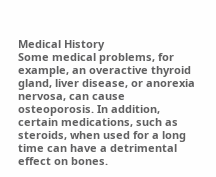Medical History
Some medical problems, for example, an overactive thyroid gland, liver disease, or anorexia nervosa, can cause osteoporosis. In addition, certain medications, such as steroids, when used for a long time can have a detrimental effect on bones.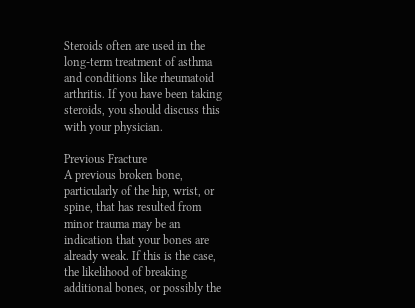Steroids often are used in the long-term treatment of asthma and conditions like rheumatoid arthritis. If you have been taking steroids, you should discuss this with your physician.

Previous Fracture
A previous broken bone, particularly of the hip, wrist, or spine, that has resulted from minor trauma may be an indication that your bones are already weak. If this is the case, the likelihood of breaking additional bones, or possibly the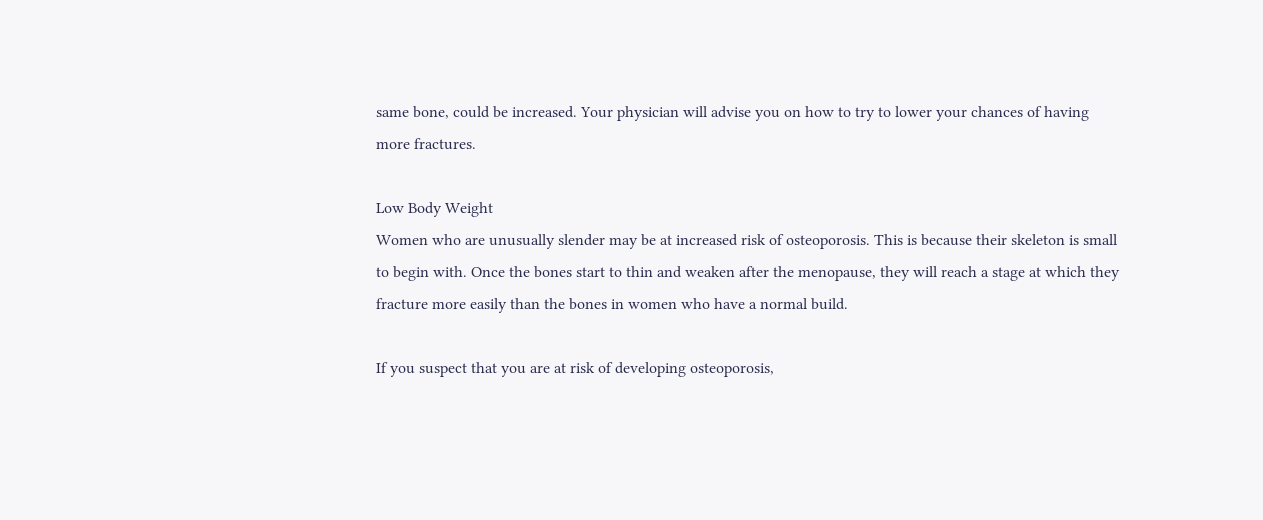same bone, could be increased. Your physician will advise you on how to try to lower your chances of having more fractures.

Low Body Weight
Women who are unusually slender may be at increased risk of osteoporosis. This is because their skeleton is small to begin with. Once the bones start to thin and weaken after the menopause, they will reach a stage at which they fracture more easily than the bones in women who have a normal build.

If you suspect that you are at risk of developing osteoporosis,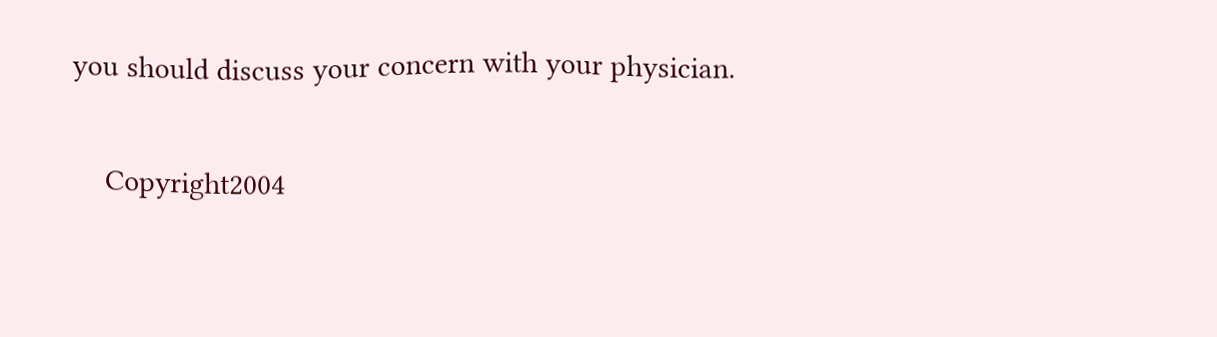you should discuss your concern with your physician.

    Copyright2004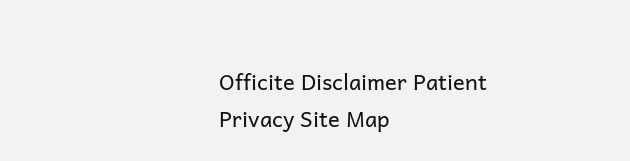Officite Disclaimer Patient Privacy Site Map